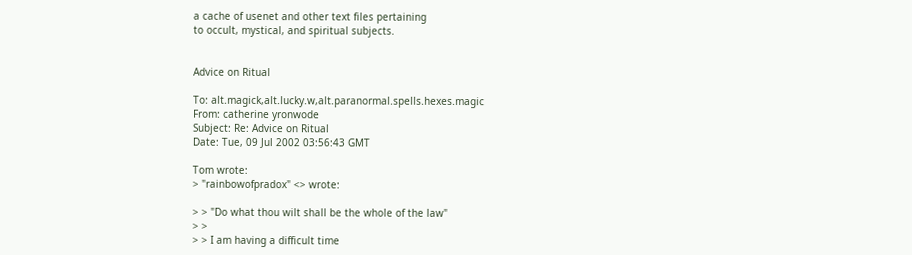a cache of usenet and other text files pertaining
to occult, mystical, and spiritual subjects.


Advice on Ritual

To: alt.magick,alt.lucky.w,alt.paranormal.spells.hexes.magic
From: catherine yronwode
Subject: Re: Advice on Ritual
Date: Tue, 09 Jul 2002 03:56:43 GMT

Tom wrote:
> "rainbowofpradox" <> wrote:

> > "Do what thou wilt shall be the whole of the law"
> >
> > I am having a difficult time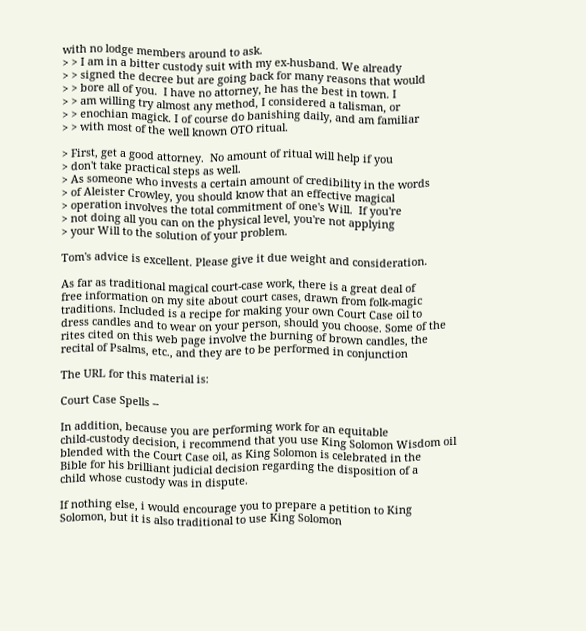with no lodge members around to ask.
> > I am in a bitter custody suit with my ex-husband. We already
> > signed the decree but are going back for many reasons that would
> > bore all of you.  I have no attorney, he has the best in town. I
> > am willing try almost any method, I considered a talisman, or
> > enochian magick. I of course do banishing daily, and am familiar
> > with most of the well known OTO ritual.

> First, get a good attorney.  No amount of ritual will help if you
> don't take practical steps as well.
> As someone who invests a certain amount of credibility in the words
> of Aleister Crowley, you should know that an effective magical
> operation involves the total commitment of one's Will.  If you're
> not doing all you can on the physical level, you're not applying
> your Will to the solution of your problem.

Tom's advice is excellent. Please give it due weight and consideration.

As far as traditional magical court-case work, there is a great deal of
free information on my site about court cases, drawn from folk-magic
traditions. Included is a recipe for making your own Court Case oil to
dress candles and to wear on your person, should you choose. Some of the
rites cited on this web page involve the burning of brown candles, the
recital of Psalms, etc., and they are to be performed in conjunction

The URL for this material is:

Court Case Spells --

In addition, because you are performing work for an equitable
child-custody decision, i recommend that you use King Solomon Wisdom oil
blended with the Court Case oil, as King Solomon is celebrated in the
Bible for his brilliant judicial decision regarding the disposition of a
child whose custody was in dispute.

If nothing else, i would encourage you to prepare a petition to King
Solomon, but it is also traditional to use King Solomon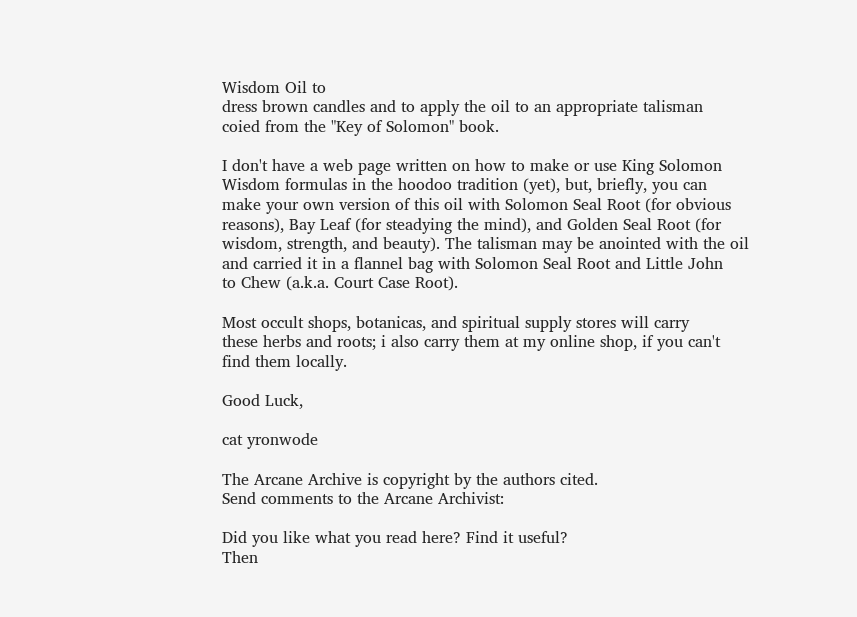Wisdom Oil to
dress brown candles and to apply the oil to an appropriate talisman
coied from the "Key of Solomon" book.

I don't have a web page written on how to make or use King Solomon
Wisdom formulas in the hoodoo tradition (yet), but, briefly, you can
make your own version of this oil with Solomon Seal Root (for obvious
reasons), Bay Leaf (for steadying the mind), and Golden Seal Root (for
wisdom, strength, and beauty). The talisman may be anointed with the oil
and carried it in a flannel bag with Solomon Seal Root and Little John
to Chew (a.k.a. Court Case Root).

Most occult shops, botanicas, and spiritual supply stores will carry
these herbs and roots; i also carry them at my online shop, if you can't
find them locally.

Good Luck,

cat yronwode

The Arcane Archive is copyright by the authors cited.
Send comments to the Arcane Archivist:

Did you like what you read here? Find it useful?
Then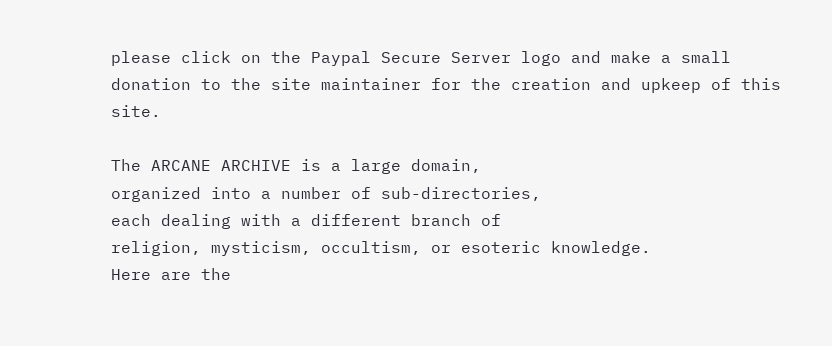please click on the Paypal Secure Server logo and make a small
donation to the site maintainer for the creation and upkeep of this site.

The ARCANE ARCHIVE is a large domain,
organized into a number of sub-directories,
each dealing with a different branch of
religion, mysticism, occultism, or esoteric knowledge.
Here are the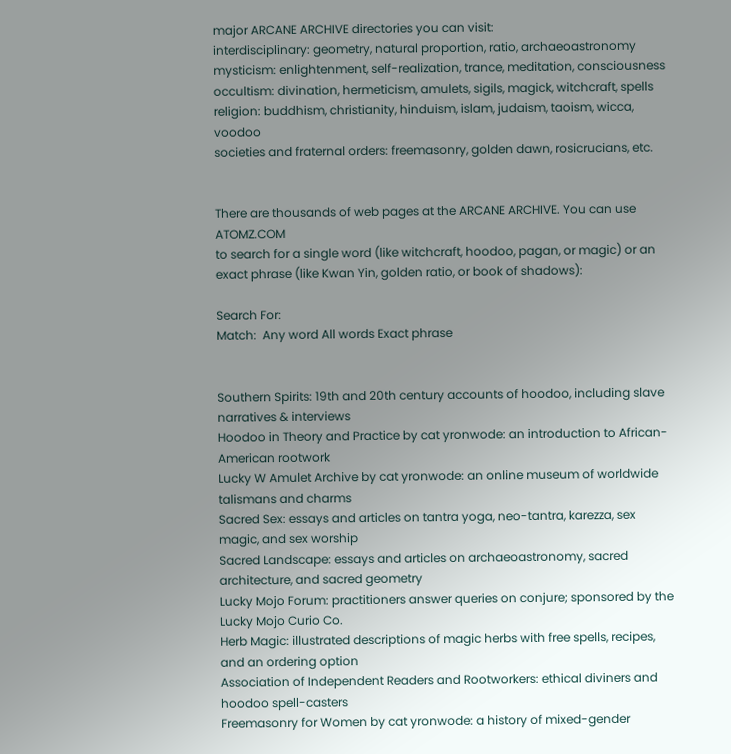major ARCANE ARCHIVE directories you can visit:
interdisciplinary: geometry, natural proportion, ratio, archaeoastronomy
mysticism: enlightenment, self-realization, trance, meditation, consciousness
occultism: divination, hermeticism, amulets, sigils, magick, witchcraft, spells
religion: buddhism, christianity, hinduism, islam, judaism, taoism, wicca, voodoo
societies and fraternal orders: freemasonry, golden dawn, rosicrucians, etc.


There are thousands of web pages at the ARCANE ARCHIVE. You can use ATOMZ.COM
to search for a single word (like witchcraft, hoodoo, pagan, or magic) or an
exact phrase (like Kwan Yin, golden ratio, or book of shadows):

Search For:
Match:  Any word All words Exact phrase


Southern Spirits: 19th and 20th century accounts of hoodoo, including slave narratives & interviews
Hoodoo in Theory and Practice by cat yronwode: an introduction to African-American rootwork
Lucky W Amulet Archive by cat yronwode: an online museum of worldwide talismans and charms
Sacred Sex: essays and articles on tantra yoga, neo-tantra, karezza, sex magic, and sex worship
Sacred Landscape: essays and articles on archaeoastronomy, sacred architecture, and sacred geometry
Lucky Mojo Forum: practitioners answer queries on conjure; sponsored by the Lucky Mojo Curio Co.
Herb Magic: illustrated descriptions of magic herbs with free spells, recipes, and an ordering option
Association of Independent Readers and Rootworkers: ethical diviners and hoodoo spell-casters
Freemasonry for Women by cat yronwode: a history of mixed-gender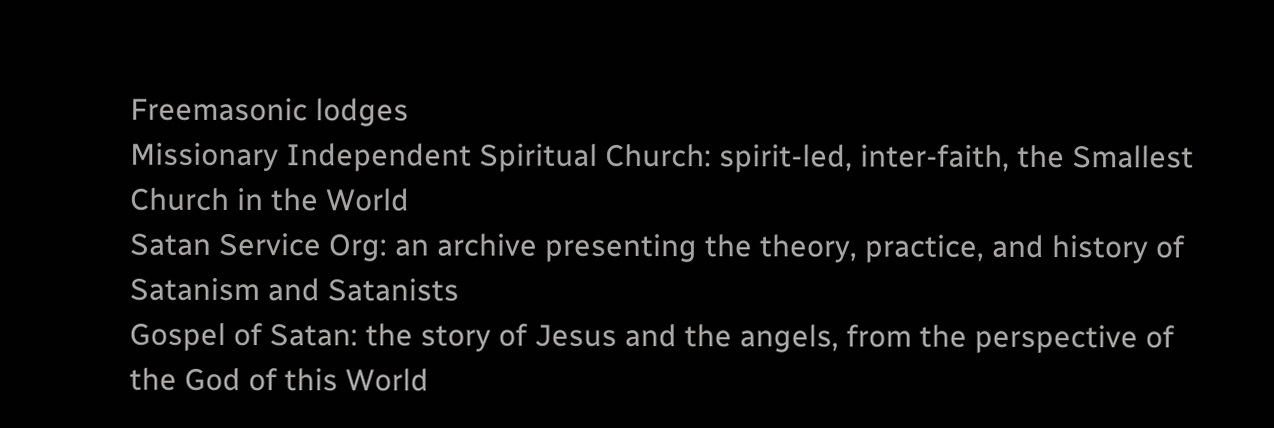Freemasonic lodges
Missionary Independent Spiritual Church: spirit-led, inter-faith, the Smallest Church in the World
Satan Service Org: an archive presenting the theory, practice, and history of Satanism and Satanists
Gospel of Satan: the story of Jesus and the angels, from the perspective of the God of this World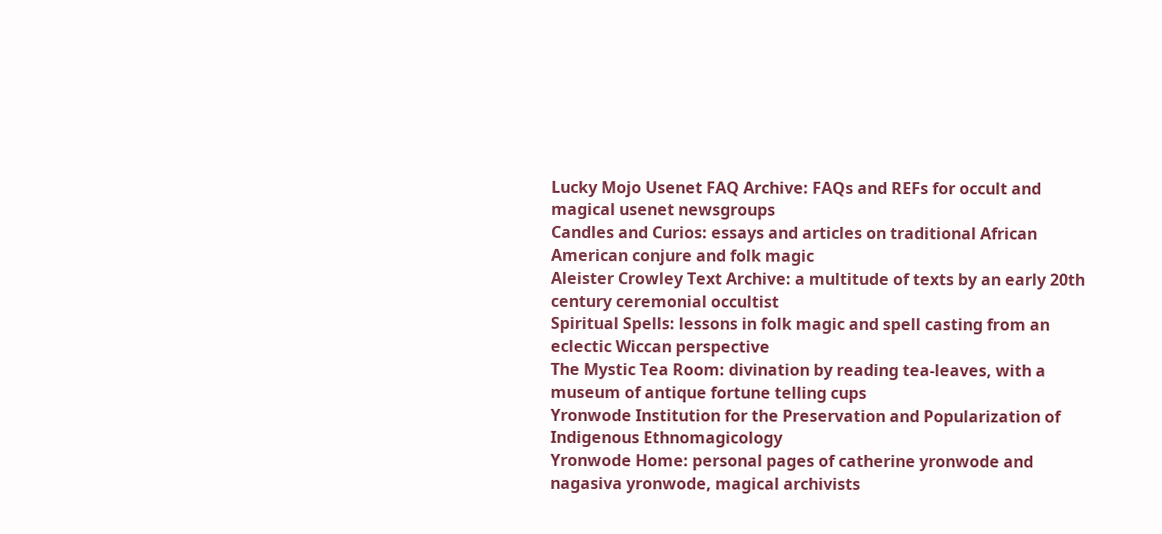Lucky Mojo Usenet FAQ Archive: FAQs and REFs for occult and magical usenet newsgroups
Candles and Curios: essays and articles on traditional African American conjure and folk magic
Aleister Crowley Text Archive: a multitude of texts by an early 20th century ceremonial occultist
Spiritual Spells: lessons in folk magic and spell casting from an eclectic Wiccan perspective
The Mystic Tea Room: divination by reading tea-leaves, with a museum of antique fortune telling cups
Yronwode Institution for the Preservation and Popularization of Indigenous Ethnomagicology
Yronwode Home: personal pages of catherine yronwode and nagasiva yronwode, magical archivists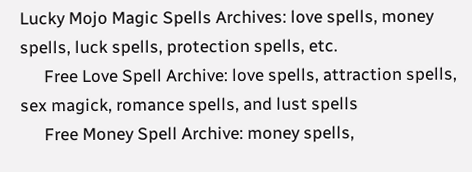Lucky Mojo Magic Spells Archives: love spells, money spells, luck spells, protection spells, etc.
      Free Love Spell Archive: love spells, attraction spells, sex magick, romance spells, and lust spells
      Free Money Spell Archive: money spells,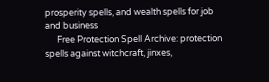prosperity spells, and wealth spells for job and business
      Free Protection Spell Archive: protection spells against witchcraft, jinxes,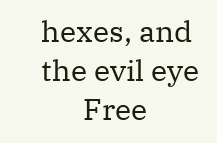hexes, and the evil eye
      Free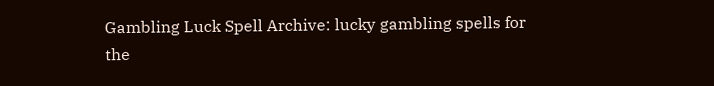Gambling Luck Spell Archive: lucky gambling spells for the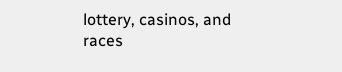lottery, casinos, and races